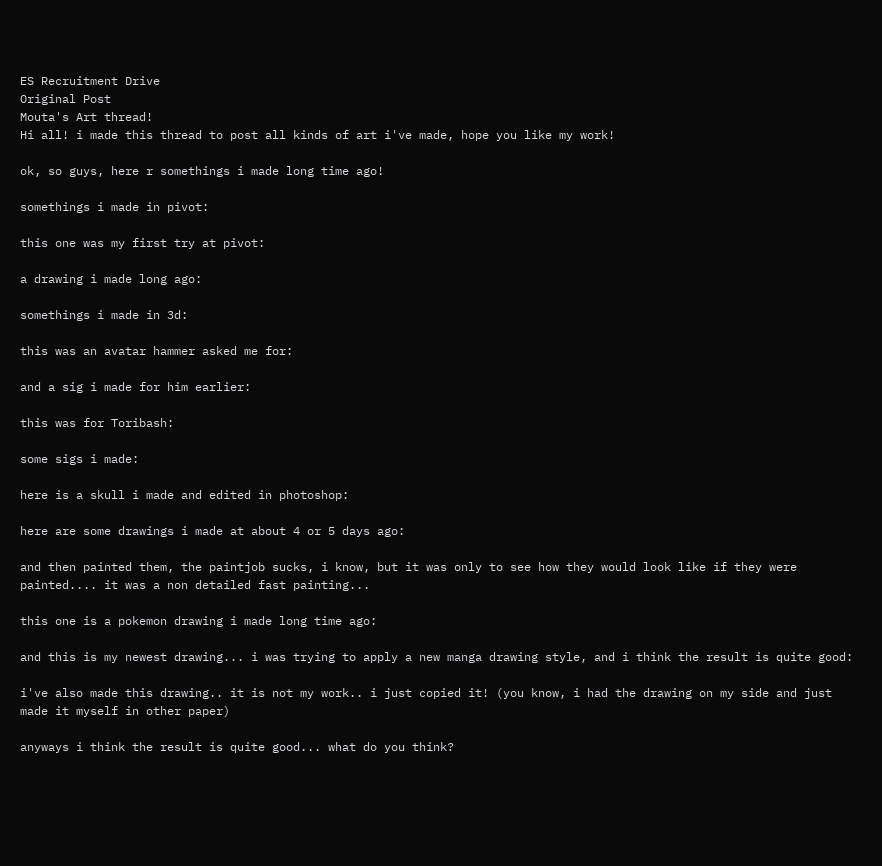ES Recruitment Drive
Original Post
Mouta's Art thread!
Hi all! i made this thread to post all kinds of art i've made, hope you like my work!

ok, so guys, here r somethings i made long time ago!

somethings i made in pivot:

this one was my first try at pivot:

a drawing i made long ago:

somethings i made in 3d:

this was an avatar hammer asked me for:

and a sig i made for him earlier:

this was for Toribash:

some sigs i made:

here is a skull i made and edited in photoshop:

here are some drawings i made at about 4 or 5 days ago:

and then painted them, the paintjob sucks, i know, but it was only to see how they would look like if they were painted.... it was a non detailed fast painting...

this one is a pokemon drawing i made long time ago:

and this is my newest drawing... i was trying to apply a new manga drawing style, and i think the result is quite good:

i've also made this drawing.. it is not my work.. i just copied it! (you know, i had the drawing on my side and just made it myself in other paper)

anyways i think the result is quite good... what do you think?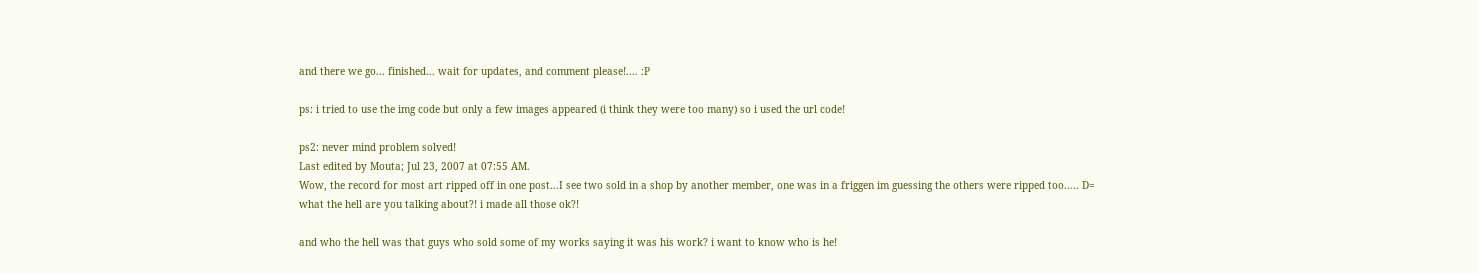and there we go... finished... wait for updates, and comment please!.... :P

ps: i tried to use the img code but only a few images appeared (i think they were too many) so i used the url code!

ps2: never mind problem solved!
Last edited by Mouta; Jul 23, 2007 at 07:55 AM.
Wow, the record for most art ripped off in one post...I see two sold in a shop by another member, one was in a friggen im guessing the others were ripped too..... D=
what the hell are you talking about?! i made all those ok?!

and who the hell was that guys who sold some of my works saying it was his work? i want to know who is he!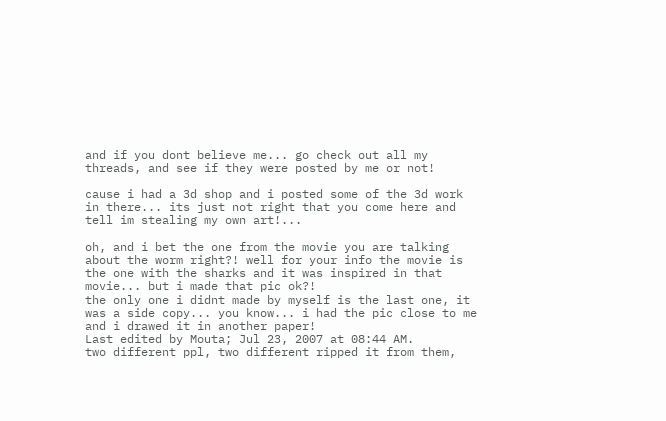and if you dont believe me... go check out all my threads, and see if they were posted by me or not!

cause i had a 3d shop and i posted some of the 3d work in there... its just not right that you come here and tell im stealing my own art!...

oh, and i bet the one from the movie you are talking about the worm right?! well for your info the movie is the one with the sharks and it was inspired in that movie... but i made that pic ok?!
the only one i didnt made by myself is the last one, it was a side copy... you know... i had the pic close to me and i drawed it in another paper!
Last edited by Mouta; Jul 23, 2007 at 08:44 AM.
two different ppl, two different ripped it from them,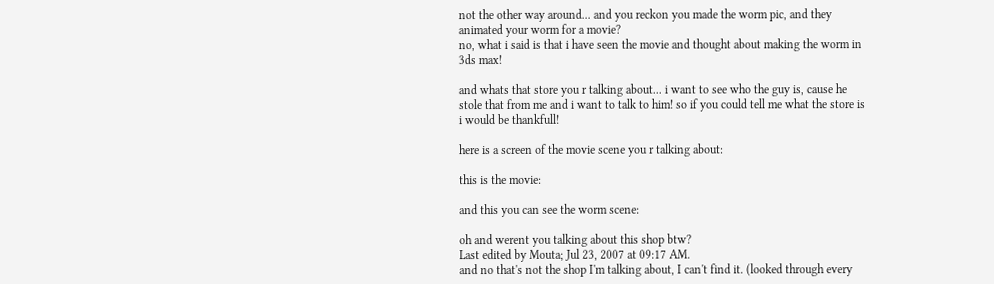not the other way around... and you reckon you made the worm pic, and they animated your worm for a movie?
no, what i said is that i have seen the movie and thought about making the worm in 3ds max!

and whats that store you r talking about... i want to see who the guy is, cause he stole that from me and i want to talk to him! so if you could tell me what the store is i would be thankfull!

here is a screen of the movie scene you r talking about:

this is the movie:

and this you can see the worm scene:

oh and werent you talking about this shop btw?
Last edited by Mouta; Jul 23, 2007 at 09:17 AM.
and no that's not the shop I'm talking about, I can't find it. (looked through every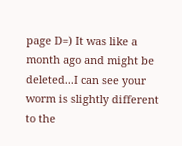page D=) It was like a month ago and might be deleted...I can see your worm is slightly different to the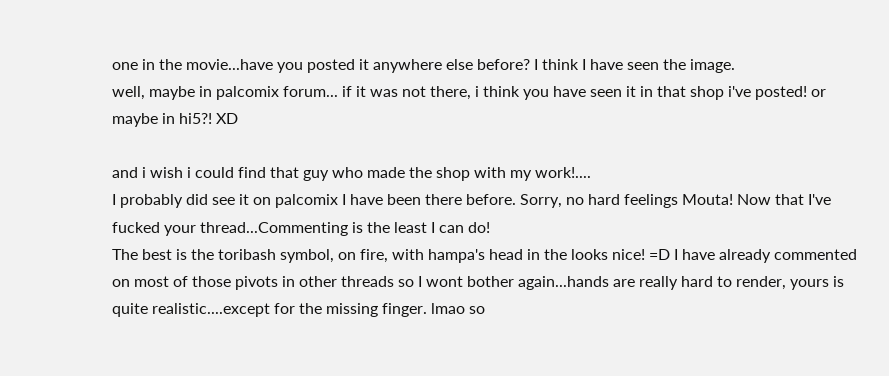one in the movie...have you posted it anywhere else before? I think I have seen the image.
well, maybe in palcomix forum... if it was not there, i think you have seen it in that shop i've posted! or maybe in hi5?! XD

and i wish i could find that guy who made the shop with my work!....
I probably did see it on palcomix I have been there before. Sorry, no hard feelings Mouta! Now that I've fucked your thread...Commenting is the least I can do!
The best is the toribash symbol, on fire, with hampa's head in the looks nice! =D I have already commented on most of those pivots in other threads so I wont bother again...hands are really hard to render, yours is quite realistic....except for the missing finger. lmao so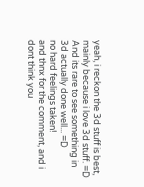yeah, i reckon the 3d stuff is best, mainly because i love 3d stuff. =D And its rare to see something in 3d actually done well... =D
no hard feelings taken!
and thnx for the comment, and i dont think you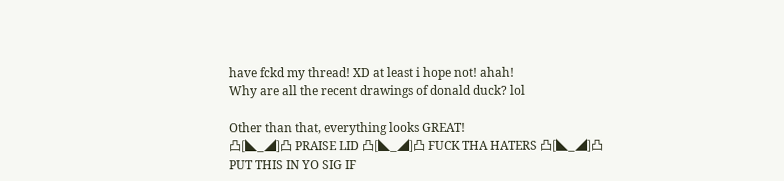have fckd my thread! XD at least i hope not! ahah!
Why are all the recent drawings of donald duck? lol

Other than that, everything looks GREAT!
凸[◣_◢]凸 PRAISE LID 凸[◣_◢]凸 FUCK THA HATERS 凸[◣_◢]凸 PUT THIS IN YO SIG IF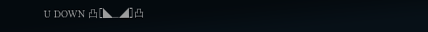U DOWN 凸[◣_◢]凸